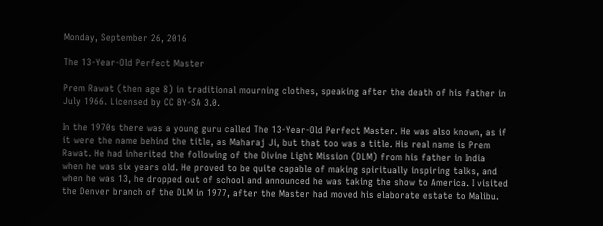Monday, September 26, 2016

The 13-Year-Old Perfect Master

Prem Rawat (then age 8) in traditional mourning clothes, speaking after the death of his father in July 1966. Licensed by CC BY-SA 3.0.

In the 1970s there was a young guru called The 13-Year-Old Perfect Master. He was also known, as if it were the name behind the title, as Maharaj Ji, but that too was a title. His real name is Prem Rawat. He had inherited the following of the Divine Light Mission (DLM) from his father in India when he was six years old. He proved to be quite capable of making spiritually inspiring talks, and when he was 13, he dropped out of school and announced he was taking the show to America. I visited the Denver branch of the DLM in 1977, after the Master had moved his elaborate estate to Malibu.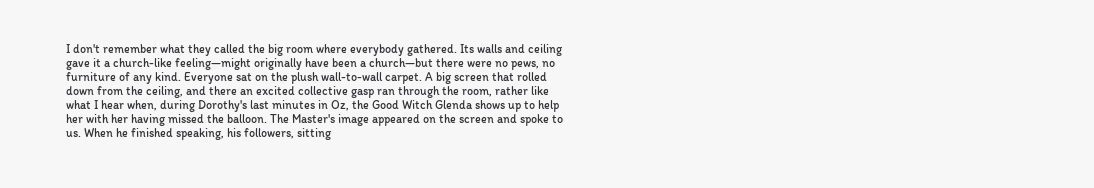I don't remember what they called the big room where everybody gathered. Its walls and ceiling gave it a church-like feeling—might originally have been a church—but there were no pews, no furniture of any kind. Everyone sat on the plush wall-to-wall carpet. A big screen that rolled down from the ceiling, and there an excited collective gasp ran through the room, rather like what I hear when, during Dorothy's last minutes in Oz, the Good Witch Glenda shows up to help her with her having missed the balloon. The Master's image appeared on the screen and spoke to us. When he finished speaking, his followers, sitting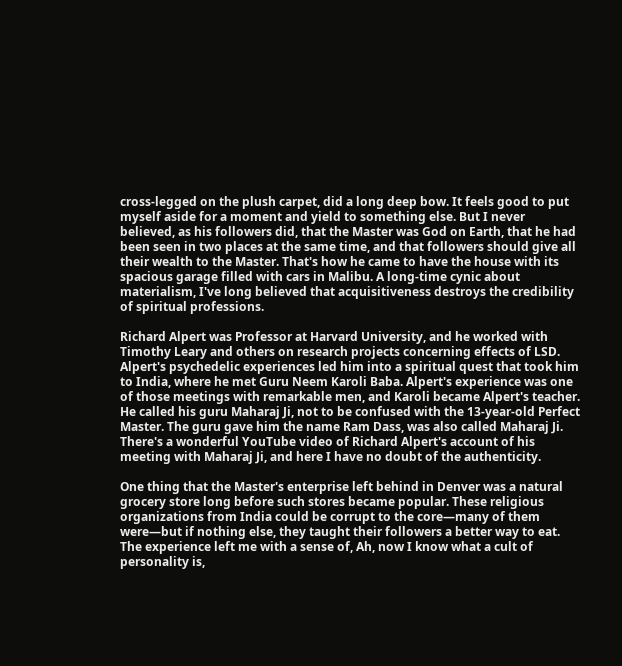cross-legged on the plush carpet, did a long deep bow. It feels good to put myself aside for a moment and yield to something else. But I never believed, as his followers did, that the Master was God on Earth, that he had been seen in two places at the same time, and that followers should give all their wealth to the Master. That's how he came to have the house with its spacious garage filled with cars in Malibu. A long-time cynic about materialism, I've long believed that acquisitiveness destroys the credibility of spiritual professions.

Richard Alpert was Professor at Harvard University, and he worked with Timothy Leary and others on research projects concerning effects of LSD. Alpert's psychedelic experiences led him into a spiritual quest that took him to India, where he met Guru Neem Karoli Baba. Alpert's experience was one of those meetings with remarkable men, and Karoli became Alpert's teacher. He called his guru Maharaj Ji, not to be confused with the 13-year-old Perfect Master. The guru gave him the name Ram Dass, was also called Maharaj Ji. There's a wonderful YouTube video of Richard Alpert's account of his meeting with Maharaj Ji, and here I have no doubt of the authenticity.

One thing that the Master's enterprise left behind in Denver was a natural grocery store long before such stores became popular. These religious organizations from India could be corrupt to the core—many of them were—but if nothing else, they taught their followers a better way to eat. The experience left me with a sense of, Ah, now I know what a cult of personality is,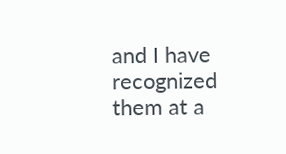and I have recognized them at a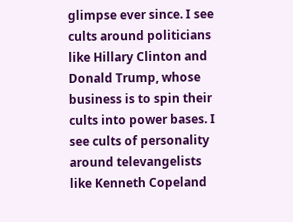glimpse ever since. I see cults around politicians like Hillary Clinton and Donald Trump, whose business is to spin their cults into power bases. I see cults of personality around televangelists like Kenneth Copeland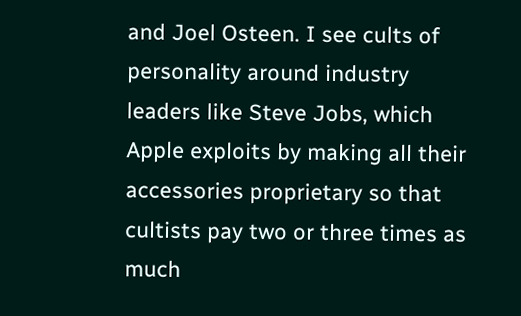and Joel Osteen. I see cults of personality around industry leaders like Steve Jobs, which Apple exploits by making all their accessories proprietary so that cultists pay two or three times as much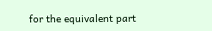for the equivalent part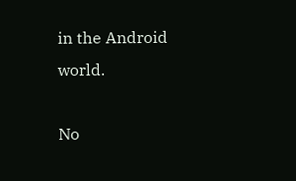in the Android world.

No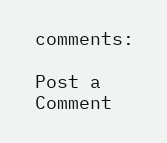comments:

Post a Comment